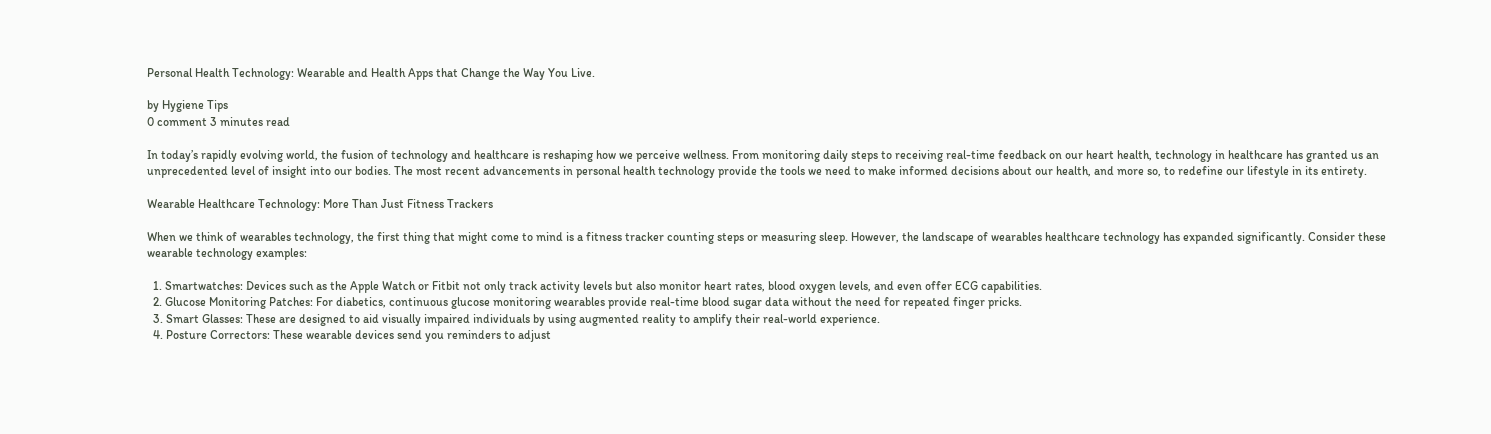Personal Health Technology: Wearable and Health Apps that Change the Way You Live.

by Hygiene Tips
0 comment 3 minutes read

In today’s rapidly evolving world, the fusion of technology and healthcare is reshaping how we perceive wellness. From monitoring daily steps to receiving real-time feedback on our heart health, technology in healthcare has granted us an unprecedented level of insight into our bodies. The most recent advancements in personal health technology provide the tools we need to make informed decisions about our health, and more so, to redefine our lifestyle in its entirety.

Wearable Healthcare Technology: More Than Just Fitness Trackers

When we think of wearables technology, the first thing that might come to mind is a fitness tracker counting steps or measuring sleep. However, the landscape of wearables healthcare technology has expanded significantly. Consider these wearable technology examples:

  1. Smartwatches: Devices such as the Apple Watch or Fitbit not only track activity levels but also monitor heart rates, blood oxygen levels, and even offer ECG capabilities.
  2. Glucose Monitoring Patches: For diabetics, continuous glucose monitoring wearables provide real-time blood sugar data without the need for repeated finger pricks.
  3. Smart Glasses: These are designed to aid visually impaired individuals by using augmented reality to amplify their real-world experience.
  4. Posture Correctors: These wearable devices send you reminders to adjust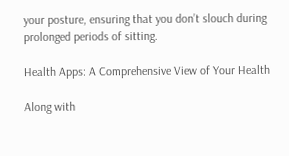your posture, ensuring that you don’t slouch during prolonged periods of sitting.

Health Apps: A Comprehensive View of Your Health

Along with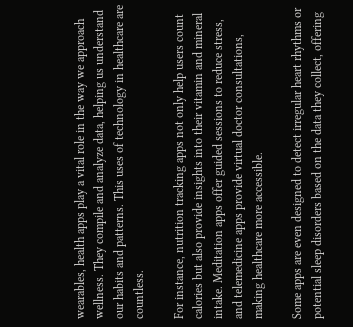wearables, health apps play a vital role in the way we approach wellness. They compile and analyze data, helping us understand our habits and patterns. This uses of technology in healthcare are countless.

For instance, nutrition tracking apps not only help users count calories but also provide insights into their vitamin and mineral intake. Meditation apps offer guided sessions to reduce stress, and telemedicine apps provide virtual doctor consultations, making healthcare more accessible.

Some apps are even designed to detect irregular heart rhythms or potential sleep disorders based on the data they collect, offering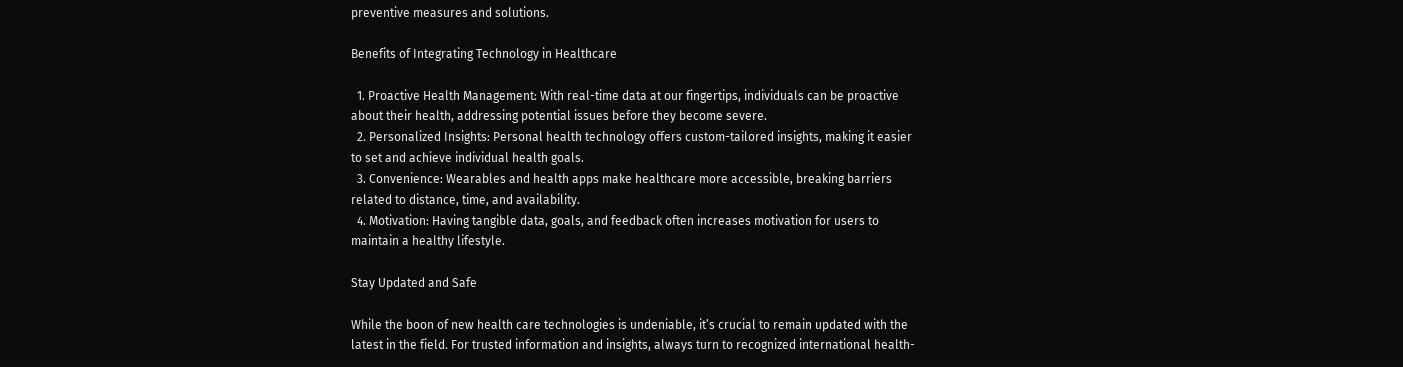preventive measures and solutions.

Benefits of Integrating Technology in Healthcare

  1. Proactive Health Management: With real-time data at our fingertips, individuals can be proactive about their health, addressing potential issues before they become severe.
  2. Personalized Insights: Personal health technology offers custom-tailored insights, making it easier to set and achieve individual health goals.
  3. Convenience: Wearables and health apps make healthcare more accessible, breaking barriers related to distance, time, and availability.
  4. Motivation: Having tangible data, goals, and feedback often increases motivation for users to maintain a healthy lifestyle.

Stay Updated and Safe

While the boon of new health care technologies is undeniable, it’s crucial to remain updated with the latest in the field. For trusted information and insights, always turn to recognized international health-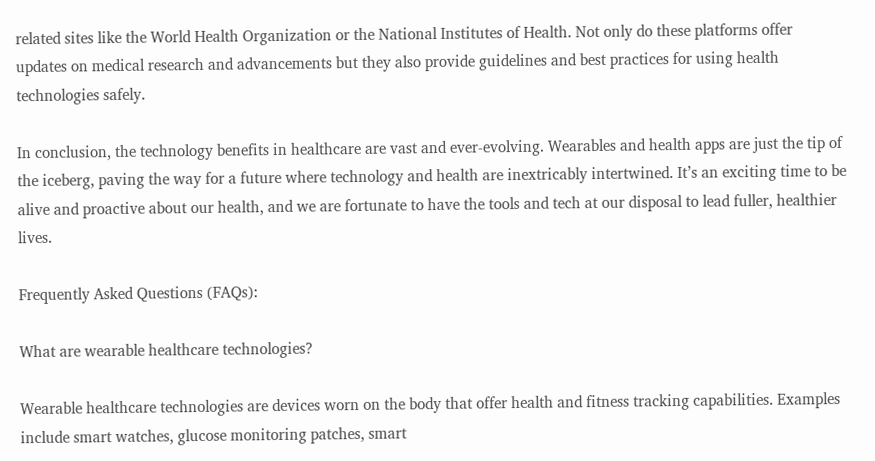related sites like the World Health Organization or the National Institutes of Health. Not only do these platforms offer updates on medical research and advancements but they also provide guidelines and best practices for using health technologies safely.

In conclusion, the technology benefits in healthcare are vast and ever-evolving. Wearables and health apps are just the tip of the iceberg, paving the way for a future where technology and health are inextricably intertwined. It’s an exciting time to be alive and proactive about our health, and we are fortunate to have the tools and tech at our disposal to lead fuller, healthier lives.

Frequently Asked Questions (FAQs):

What are wearable healthcare technologies?

Wearable healthcare technologies are devices worn on the body that offer health and fitness tracking capabilities. Examples include smart watches, glucose monitoring patches, smart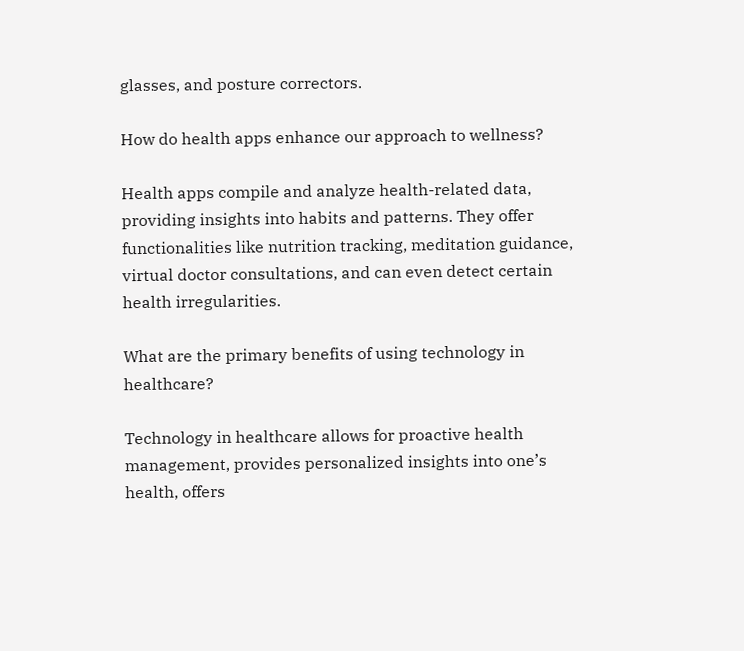glasses, and posture correctors.

How do health apps enhance our approach to wellness?

Health apps compile and analyze health-related data, providing insights into habits and patterns. They offer functionalities like nutrition tracking, meditation guidance, virtual doctor consultations, and can even detect certain health irregularities.

What are the primary benefits of using technology in healthcare?

Technology in healthcare allows for proactive health management, provides personalized insights into one’s health, offers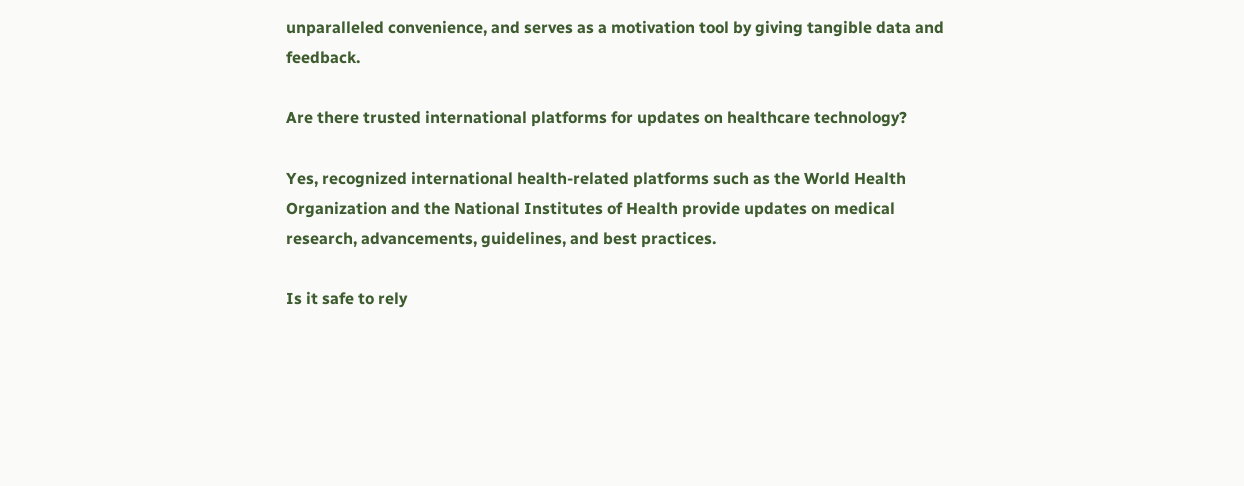unparalleled convenience, and serves as a motivation tool by giving tangible data and feedback.

Are there trusted international platforms for updates on healthcare technology?

Yes, recognized international health-related platforms such as the World Health Organization and the National Institutes of Health provide updates on medical research, advancements, guidelines, and best practices.

Is it safe to rely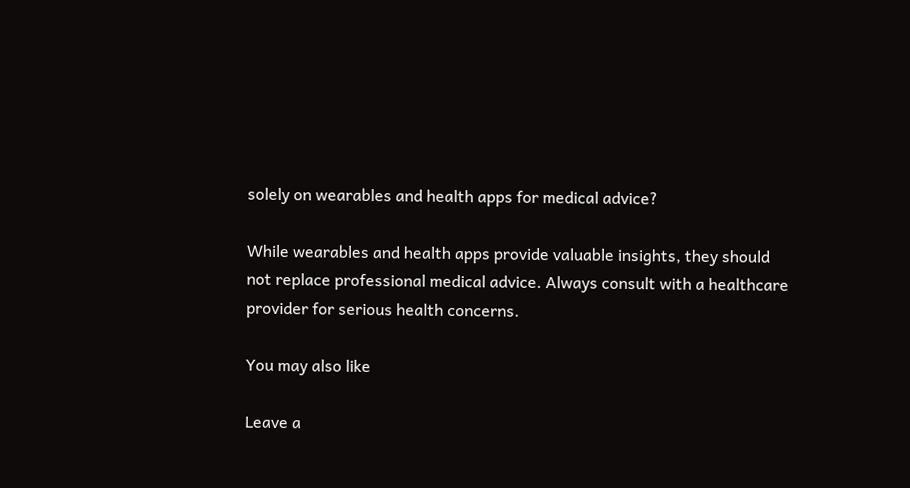solely on wearables and health apps for medical advice?

While wearables and health apps provide valuable insights, they should not replace professional medical advice. Always consult with a healthcare provider for serious health concerns.

You may also like

Leave a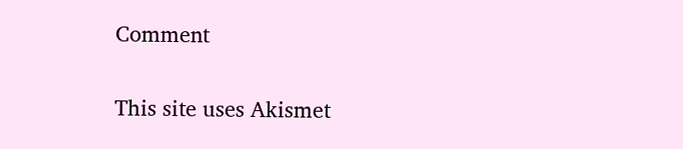Comment

This site uses Akismet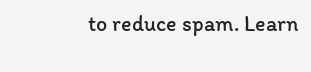to reduce spam. Learn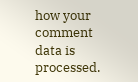how your comment data is processed.